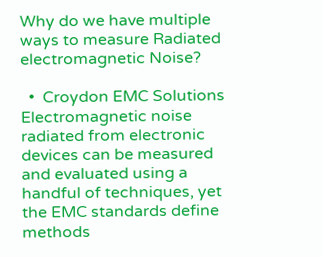Why do we have multiple ways to measure Radiated electromagnetic Noise?

  •  Croydon EMC Solutions
Electromagnetic noise radiated from electronic devices can be measured and evaluated using a handful of techniques, yet the EMC standards define methods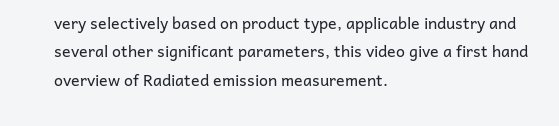very selectively based on product type, applicable industry and several other significant parameters, this video give a first hand overview of Radiated emission measurement.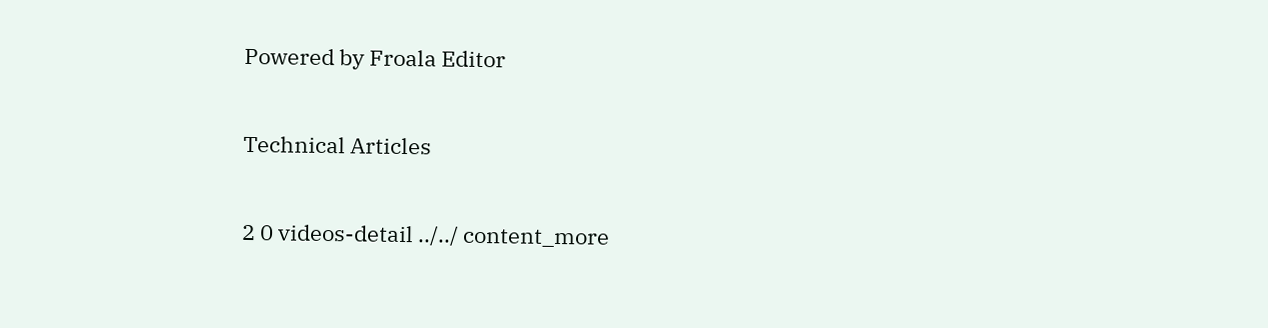Powered by Froala Editor

Technical Articles

2 0 videos-detail ../../ content_more